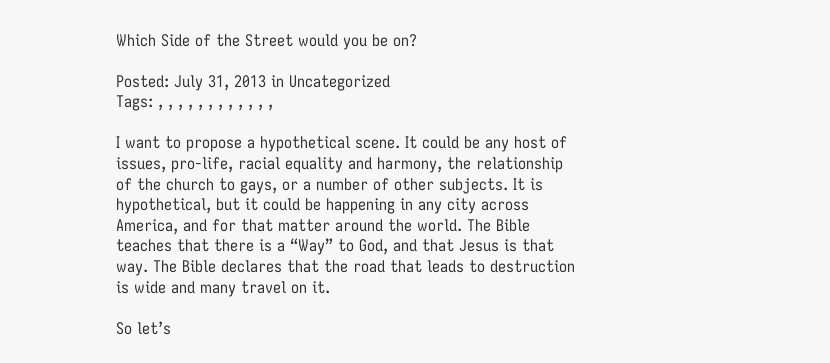Which Side of the Street would you be on?

Posted: July 31, 2013 in Uncategorized
Tags: , , , , , , , , , , , ,

I want to propose a hypothetical scene. It could be any host of issues, pro-life, racial equality and harmony, the relationship of the church to gays, or a number of other subjects. It is hypothetical, but it could be happening in any city across America, and for that matter around the world. The Bible teaches that there is a “Way” to God, and that Jesus is that way. The Bible declares that the road that leads to destruction is wide and many travel on it.

So let’s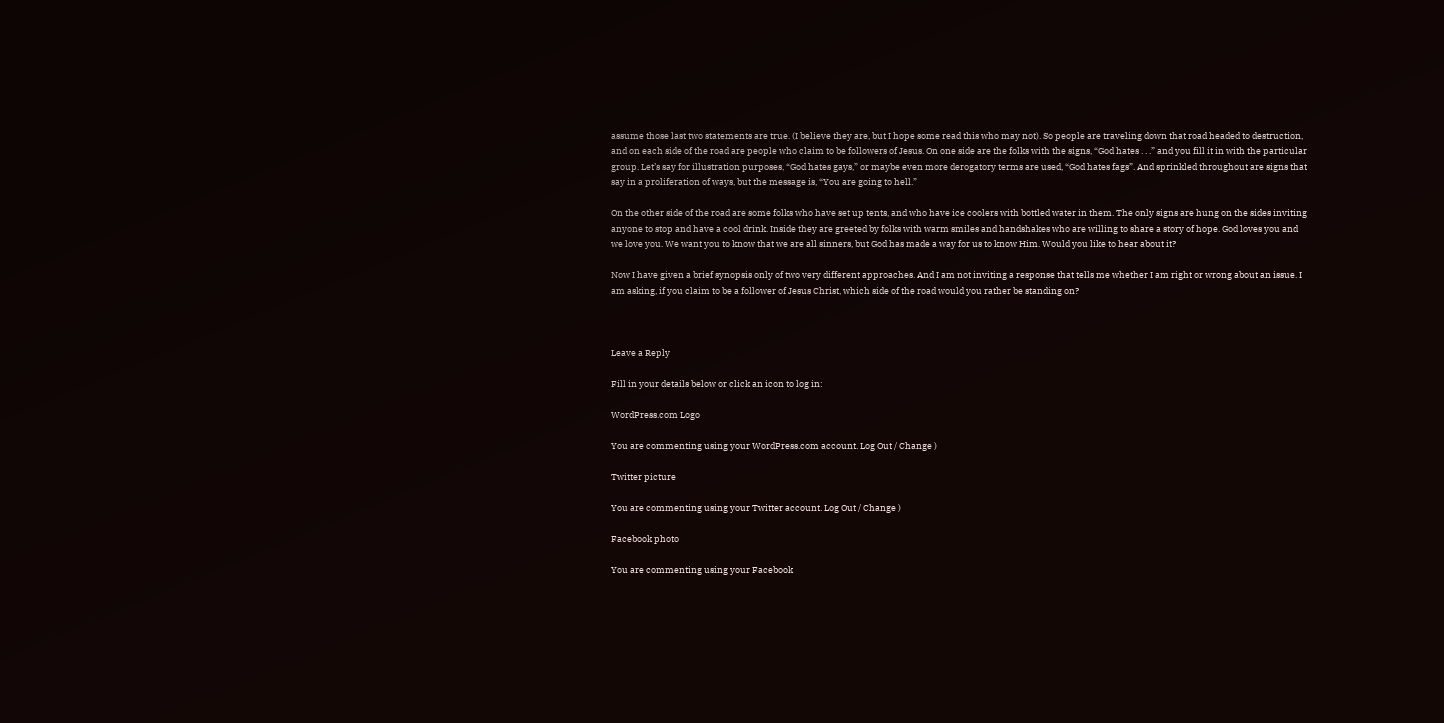assume those last two statements are true. (I believe they are, but I hope some read this who may not). So people are traveling down that road headed to destruction, and on each side of the road are people who claim to be followers of Jesus. On one side are the folks with the signs, “God hates . . .” and you fill it in with the particular group. Let’s say for illustration purposes, “God hates gays,” or maybe even more derogatory terms are used, “God hates fags”. And sprinkled throughout are signs that say in a proliferation of ways, but the message is, “You are going to hell.”

On the other side of the road are some folks who have set up tents, and who have ice coolers with bottled water in them. The only signs are hung on the sides inviting anyone to stop and have a cool drink. Inside they are greeted by folks with warm smiles and handshakes who are willing to share a story of hope. God loves you and we love you. We want you to know that we are all sinners, but God has made a way for us to know Him. Would you like to hear about it?

Now I have given a brief synopsis only of two very different approaches. And I am not inviting a response that tells me whether I am right or wrong about an issue. I am asking, if you claim to be a follower of Jesus Christ, which side of the road would you rather be standing on?



Leave a Reply

Fill in your details below or click an icon to log in:

WordPress.com Logo

You are commenting using your WordPress.com account. Log Out / Change )

Twitter picture

You are commenting using your Twitter account. Log Out / Change )

Facebook photo

You are commenting using your Facebook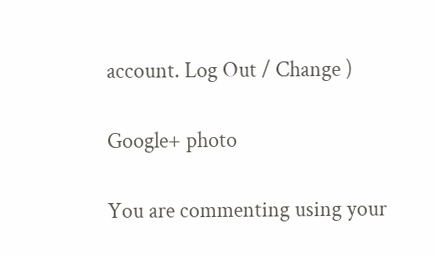account. Log Out / Change )

Google+ photo

You are commenting using your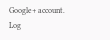Google+ account. Log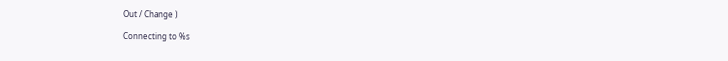Out / Change )

Connecting to %s